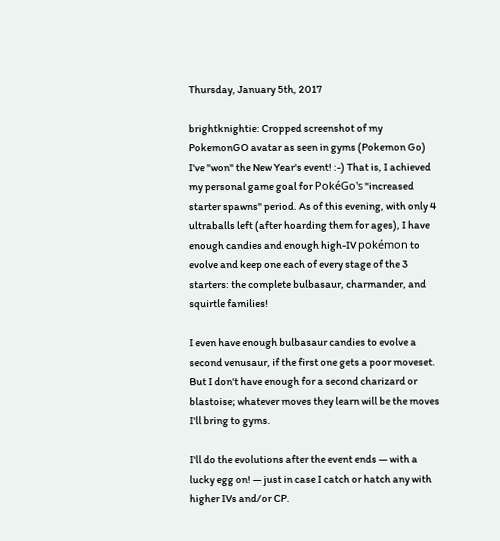Thursday, January 5th, 2017

brightknightie: Cropped screenshot of my PokemonGO avatar as seen in gyms (Pokemon Go)
I've "won" the New Year's event! :-) That is, I achieved my personal game goal for PokéGo's "increased starter spawns" period. As of this evening, with only 4 ultraballs left (after hoarding them for ages), I have enough candies and enough high-IV pokémon to evolve and keep one each of every stage of the 3 starters: the complete bulbasaur, charmander, and squirtle families!

I even have enough bulbasaur candies to evolve a second venusaur, if the first one gets a poor moveset. But I don't have enough for a second charizard or blastoise; whatever moves they learn will be the moves I'll bring to gyms.

I'll do the evolutions after the event ends — with a lucky egg on! — just in case I catch or hatch any with higher IVs and/or CP.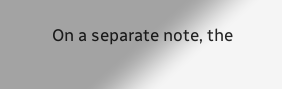On a separate note, the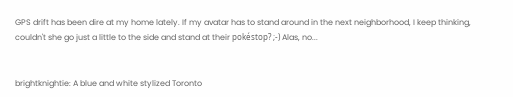GPS drift has been dire at my home lately. If my avatar has to stand around in the next neighborhood, I keep thinking, couldn't she go just a little to the side and stand at their pokéstop? ;-) Alas, no...


brightknightie: A blue and white stylized Toronto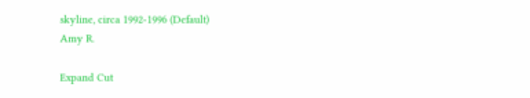skyline, circa 1992-1996 (Default)
Amy R.

Expand Cut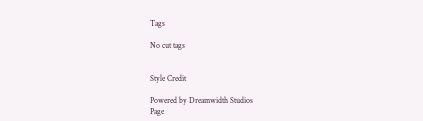Tags

No cut tags


Style Credit

Powered by Dreamwidth Studios
Page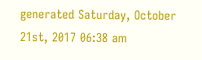generated Saturday, October 21st, 2017 06:38 am